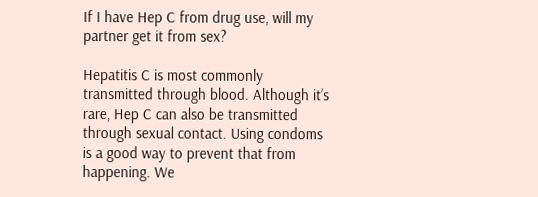If I have Hep C from drug use, will my partner get it from sex?

Hepatitis C is most commonly transmitted through blood. Although it’s rare, Hep C can also be transmitted through sexual contact. Using condoms is a good way to prevent that from happening. We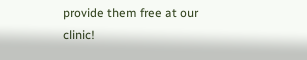provide them free at our clinic!